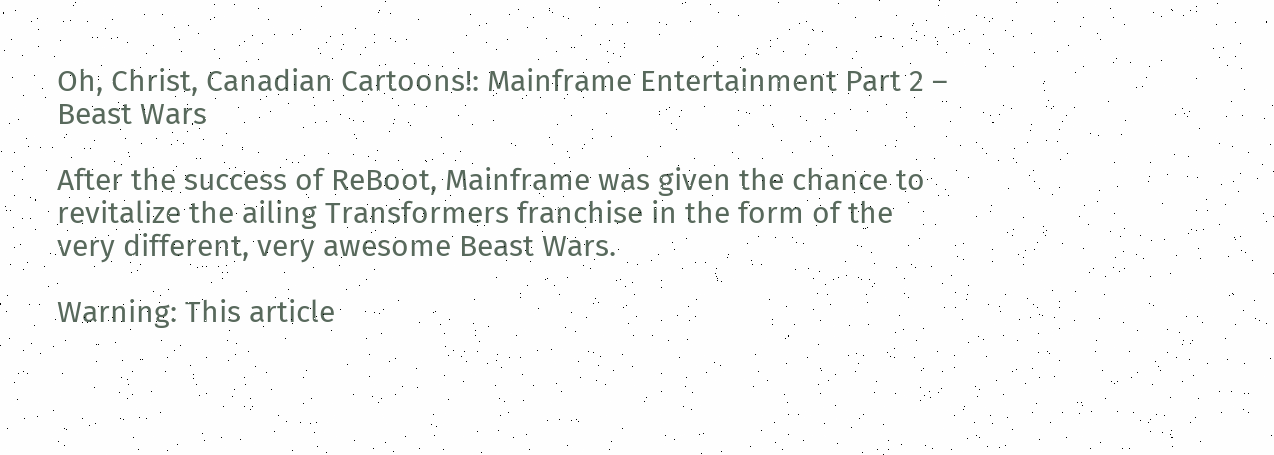Oh, Christ, Canadian Cartoons!: Mainframe Entertainment Part 2 – Beast Wars

After the success of ReBoot, Mainframe was given the chance to revitalize the ailing Transformers franchise in the form of the very different, very awesome Beast Wars.

Warning: This article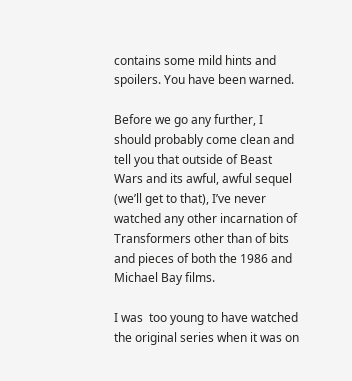contains some mild hints and spoilers. You have been warned.

Before we go any further, I should probably come clean and tell you that outside of Beast Wars and its awful, awful sequel (we’ll get to that), I’ve never watched any other incarnation of Transformers other than of bits and pieces of both the 1986 and Michael Bay films.

I was  too young to have watched the original series when it was on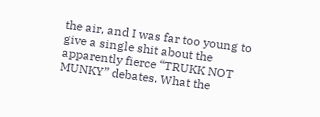the air, and I was far too young to give a single shit about the apparently fierce “TRUKK NOT MUNKY” debates. What the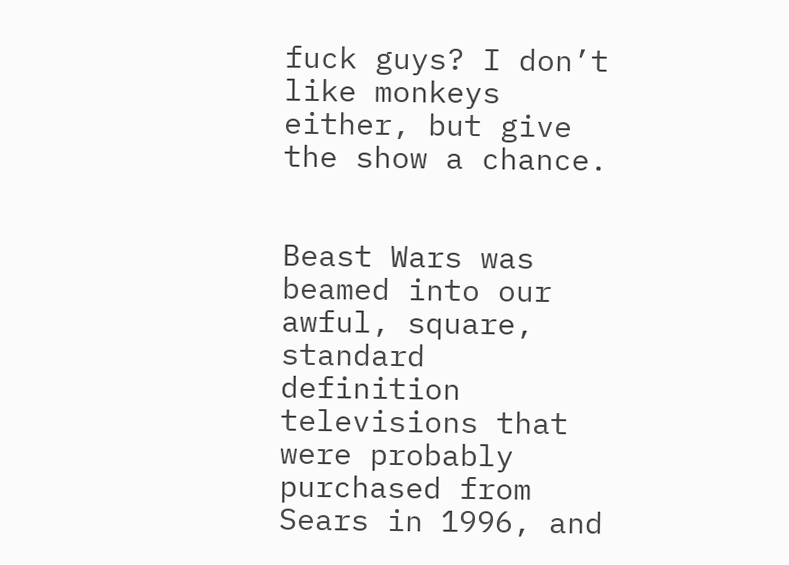fuck guys? I don’t like monkeys either, but give the show a chance.


Beast Wars was beamed into our awful, square, standard definition televisions that were probably purchased from Sears in 1996, and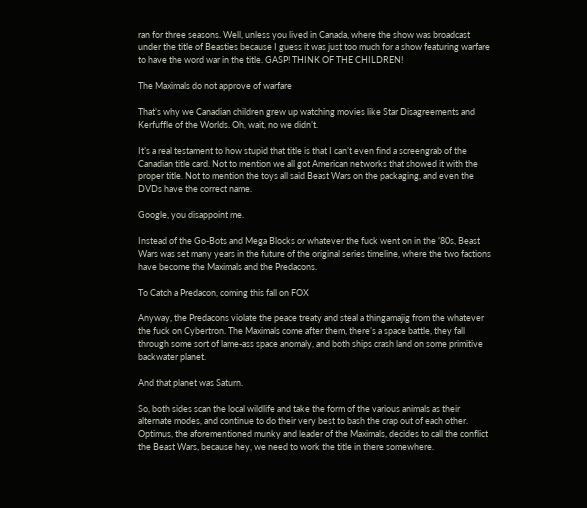ran for three seasons. Well, unless you lived in Canada, where the show was broadcast under the title of Beasties because I guess it was just too much for a show featuring warfare to have the word war in the title. GASP! THINK OF THE CHILDREN!

The Maximals do not approve of warfare

That’s why we Canadian children grew up watching movies like Star Disagreements and Kerfuffle of the Worlds. Oh, wait, no we didn’t.

It’s a real testament to how stupid that title is that I can’t even find a screengrab of the Canadian title card. Not to mention we all got American networks that showed it with the proper title. Not to mention the toys all said Beast Wars on the packaging, and even the DVDs have the correct name.

Google, you disappoint me.

Instead of the Go-Bots and Mega Blocks or whatever the fuck went on in the ’80s, Beast Wars was set many years in the future of the original series timeline, where the two factions have become the Maximals and the Predacons.

To Catch a Predacon, coming this fall on FOX

Anyway, the Predacons violate the peace treaty and steal a thingamajig from the whatever the fuck on Cybertron. The Maximals come after them, there’s a space battle, they fall through some sort of lame-ass space anomaly, and both ships crash land on some primitive backwater planet.

And that planet was Saturn.

So, both sides scan the local wildlife and take the form of the various animals as their alternate modes, and continue to do their very best to bash the crap out of each other. Optimus, the aforementioned munky and leader of the Maximals, decides to call the conflict the Beast Wars, because hey, we need to work the title in there somewhere.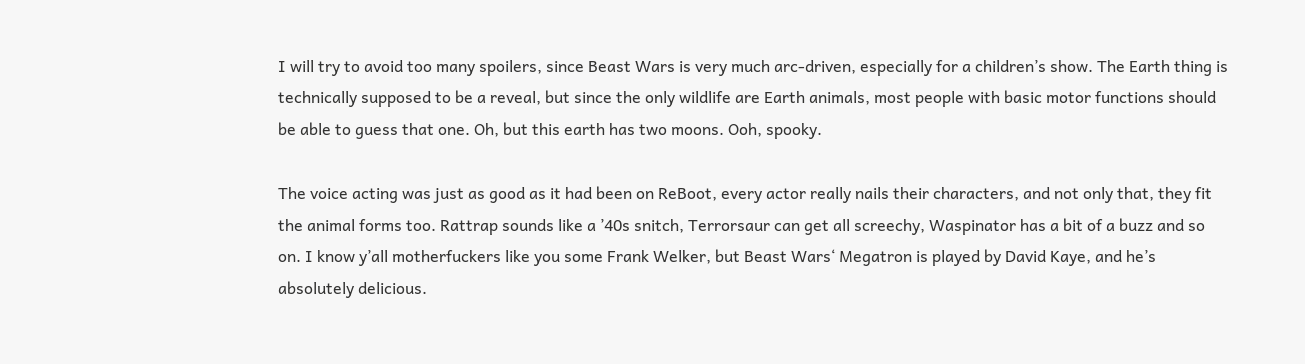I will try to avoid too many spoilers, since Beast Wars is very much arc-driven, especially for a children’s show. The Earth thing is technically supposed to be a reveal, but since the only wildlife are Earth animals, most people with basic motor functions should be able to guess that one. Oh, but this earth has two moons. Ooh, spooky.

The voice acting was just as good as it had been on ReBoot, every actor really nails their characters, and not only that, they fit the animal forms too. Rattrap sounds like a ’40s snitch, Terrorsaur can get all screechy, Waspinator has a bit of a buzz and so on. I know y’all motherfuckers like you some Frank Welker, but Beast Wars‘ Megatron is played by David Kaye, and he’s absolutely delicious.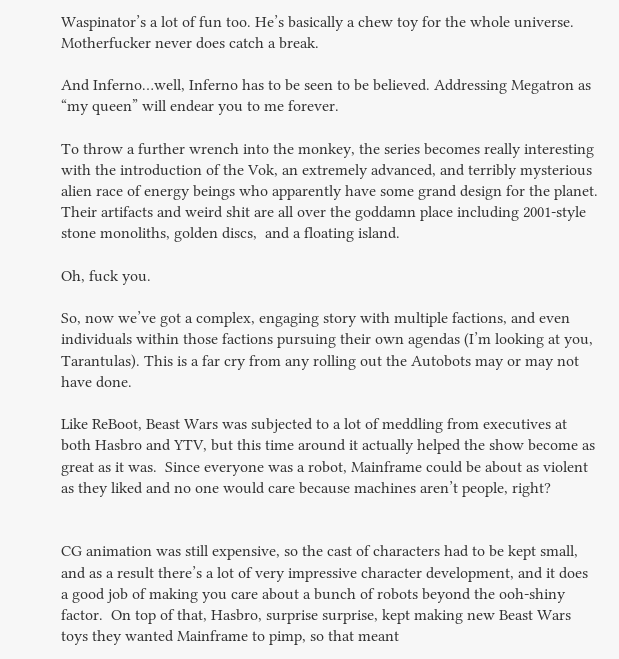Waspinator’s a lot of fun too. He’s basically a chew toy for the whole universe. Motherfucker never does catch a break.

And Inferno…well, Inferno has to be seen to be believed. Addressing Megatron as “my queen” will endear you to me forever.

To throw a further wrench into the monkey, the series becomes really interesting with the introduction of the Vok, an extremely advanced, and terribly mysterious alien race of energy beings who apparently have some grand design for the planet. Their artifacts and weird shit are all over the goddamn place including 2001-style stone monoliths, golden discs,  and a floating island.

Oh, fuck you.

So, now we’ve got a complex, engaging story with multiple factions, and even individuals within those factions pursuing their own agendas (I’m looking at you, Tarantulas). This is a far cry from any rolling out the Autobots may or may not have done.

Like ReBoot, Beast Wars was subjected to a lot of meddling from executives at both Hasbro and YTV, but this time around it actually helped the show become as great as it was.  Since everyone was a robot, Mainframe could be about as violent as they liked and no one would care because machines aren’t people, right?


CG animation was still expensive, so the cast of characters had to be kept small, and as a result there’s a lot of very impressive character development, and it does a good job of making you care about a bunch of robots beyond the ooh-shiny factor.  On top of that, Hasbro, surprise surprise, kept making new Beast Wars toys they wanted Mainframe to pimp, so that meant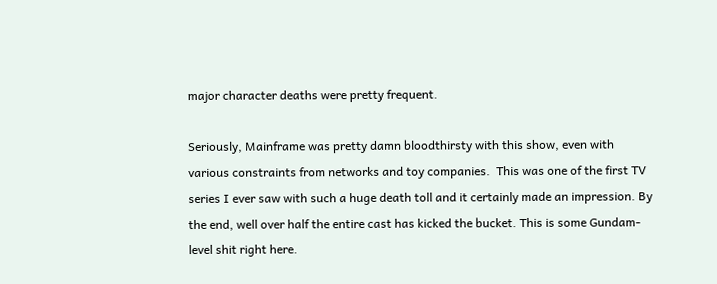major character deaths were pretty frequent.

Seriously, Mainframe was pretty damn bloodthirsty with this show, even with various constraints from networks and toy companies.  This was one of the first TV series I ever saw with such a huge death toll and it certainly made an impression. By the end, well over half the entire cast has kicked the bucket. This is some Gundam-level shit right here.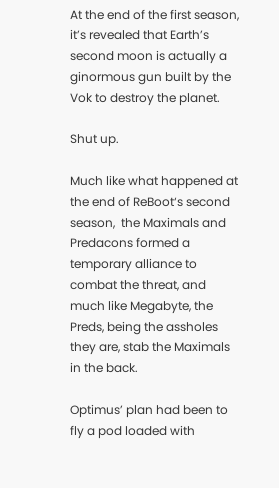At the end of the first season, it’s revealed that Earth’s second moon is actually a ginormous gun built by the Vok to destroy the planet.

Shut up.

Much like what happened at the end of ReBoot‘s second season,  the Maximals and Predacons formed a temporary alliance to combat the threat, and much like Megabyte, the Preds, being the assholes they are, stab the Maximals in the back.

Optimus’ plan had been to fly a pod loaded with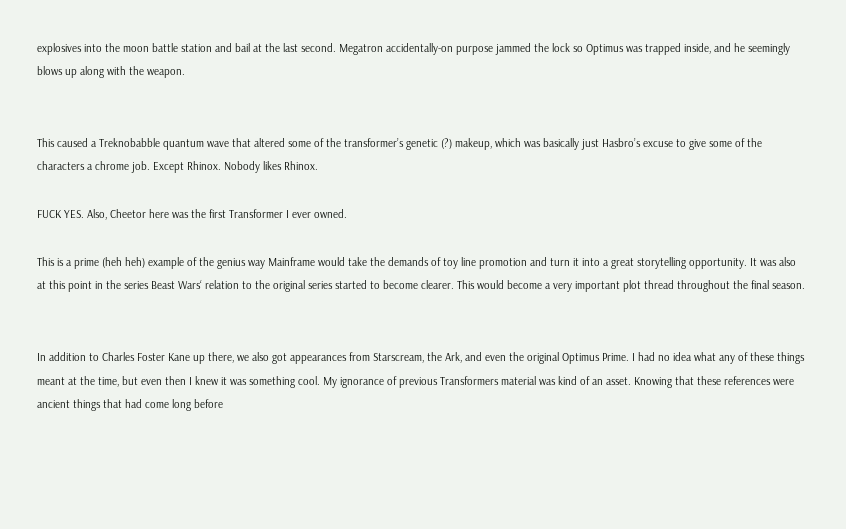explosives into the moon battle station and bail at the last second. Megatron accidentally-on purpose jammed the lock so Optimus was trapped inside, and he seemingly blows up along with the weapon.


This caused a Treknobabble quantum wave that altered some of the transformer’s genetic (?) makeup, which was basically just Hasbro’s excuse to give some of the characters a chrome job. Except Rhinox. Nobody likes Rhinox.

FUCK YES. Also, Cheetor here was the first Transformer I ever owned.

This is a prime (heh heh) example of the genius way Mainframe would take the demands of toy line promotion and turn it into a great storytelling opportunity. It was also at this point in the series Beast Wars‘ relation to the original series started to become clearer. This would become a very important plot thread throughout the final season.


In addition to Charles Foster Kane up there, we also got appearances from Starscream, the Ark, and even the original Optimus Prime. I had no idea what any of these things meant at the time, but even then I knew it was something cool. My ignorance of previous Transformers material was kind of an asset. Knowing that these references were ancient things that had come long before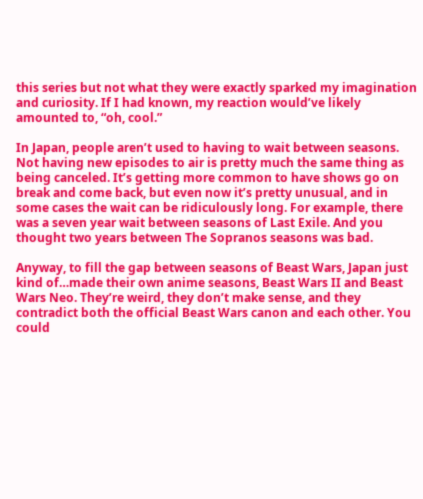this series but not what they were exactly sparked my imagination and curiosity. If I had known, my reaction would’ve likely amounted to, “oh, cool.”

In Japan, people aren’t used to having to wait between seasons. Not having new episodes to air is pretty much the same thing as being canceled. It’s getting more common to have shows go on break and come back, but even now it’s pretty unusual, and in some cases the wait can be ridiculously long. For example, there was a seven year wait between seasons of Last Exile. And you thought two years between The Sopranos seasons was bad.

Anyway, to fill the gap between seasons of Beast Wars, Japan just kind of…made their own anime seasons, Beast Wars II and Beast Wars Neo. They’re weird, they don’t make sense, and they contradict both the official Beast Wars canon and each other. You could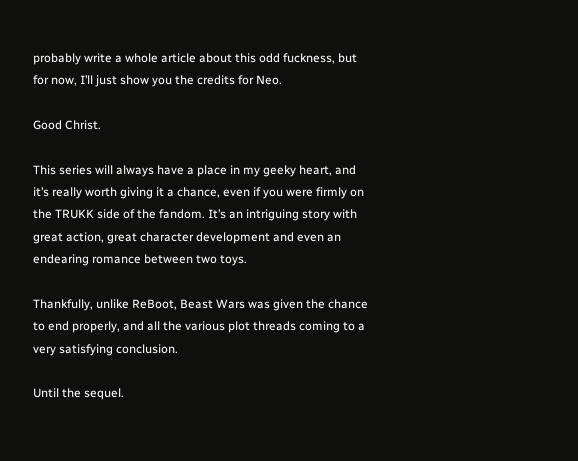probably write a whole article about this odd fuckness, but for now, I’ll just show you the credits for Neo.

Good Christ.

This series will always have a place in my geeky heart, and it’s really worth giving it a chance, even if you were firmly on the TRUKK side of the fandom. It’s an intriguing story with great action, great character development and even an endearing romance between two toys.

Thankfully, unlike ReBoot, Beast Wars was given the chance to end properly, and all the various plot threads coming to a very satisfying conclusion.

Until the sequel.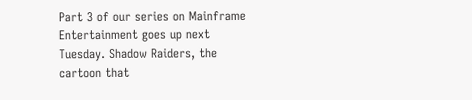Part 3 of our series on Mainframe Entertainment goes up next Tuesday. Shadow Raiders, the cartoon that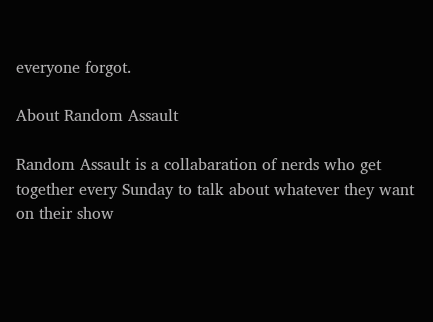everyone forgot.

About Random Assault

Random Assault is a collabaration of nerds who get together every Sunday to talk about whatever they want on their show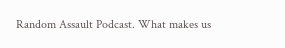Random Assault Podcast. What makes us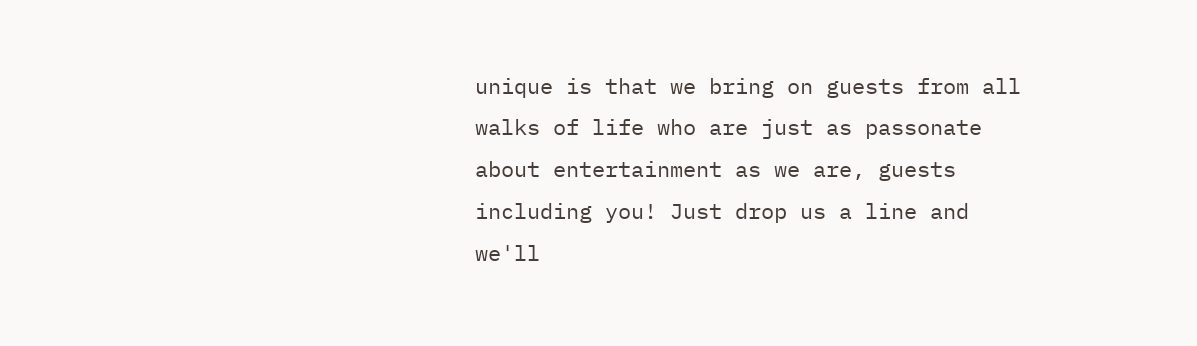unique is that we bring on guests from all walks of life who are just as passonate about entertainment as we are, guests including you! Just drop us a line and we'll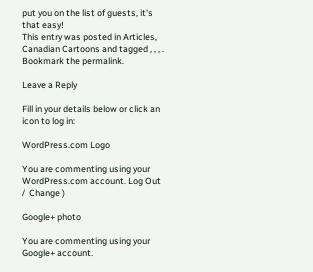put you on the list of guests, it's that easy!
This entry was posted in Articles, Canadian Cartoons and tagged , , , . Bookmark the permalink.

Leave a Reply

Fill in your details below or click an icon to log in:

WordPress.com Logo

You are commenting using your WordPress.com account. Log Out /  Change )

Google+ photo

You are commenting using your Google+ account.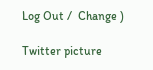Log Out /  Change )

Twitter picture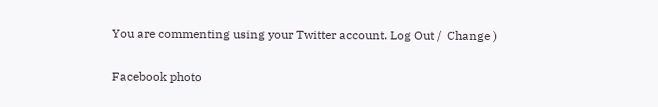You are commenting using your Twitter account. Log Out /  Change )

Facebook photo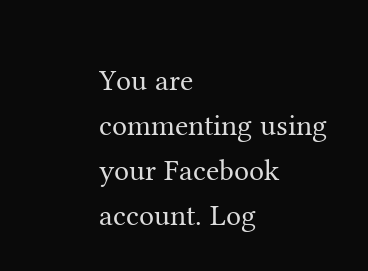You are commenting using your Facebook account. Log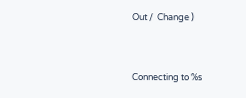Out /  Change )


Connecting to %s